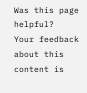Was this page helpful?
Your feedback about this content is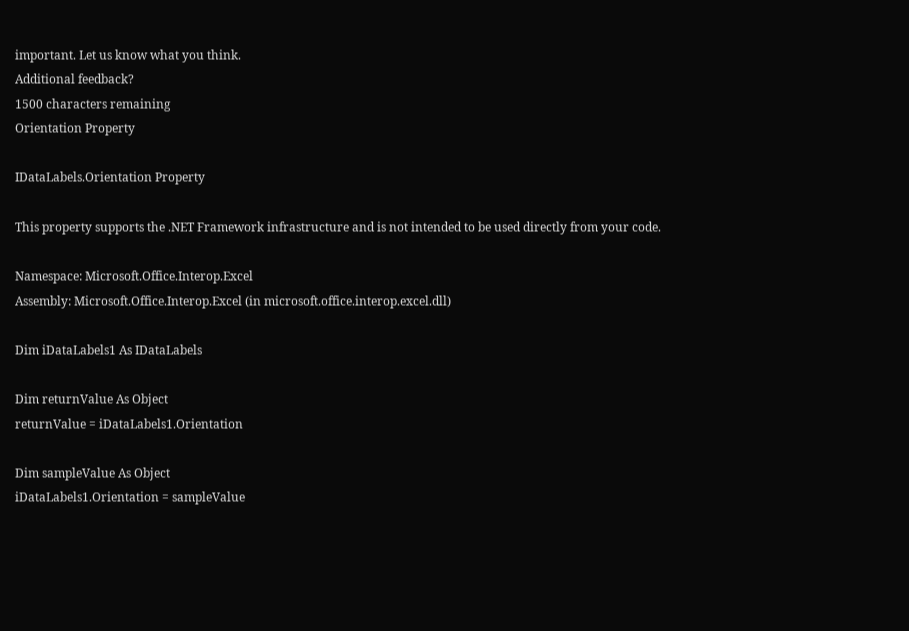important. Let us know what you think.
Additional feedback?
1500 characters remaining
Orientation Property

IDataLabels.Orientation Property

This property supports the .NET Framework infrastructure and is not intended to be used directly from your code.

Namespace: Microsoft.Office.Interop.Excel
Assembly: Microsoft.Office.Interop.Excel (in microsoft.office.interop.excel.dll)

Dim iDataLabels1 As IDataLabels

Dim returnValue As Object
returnValue = iDataLabels1.Orientation

Dim sampleValue As Object
iDataLabels1.Orientation = sampleValue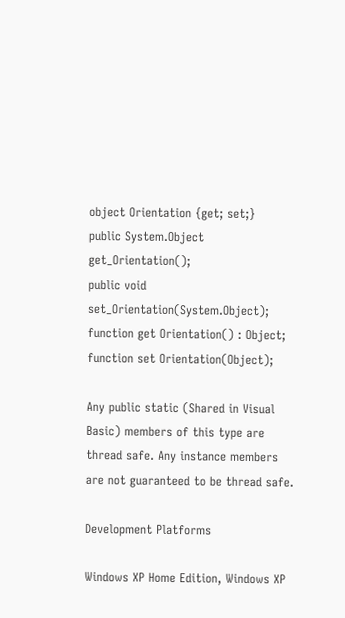object Orientation {get; set;}
public System.Object get_Orientation();
public void set_Orientation(System.Object);
function get Orientation() : Object;
function set Orientation(Object);

Any public static (Shared in Visual Basic) members of this type are thread safe. Any instance members are not guaranteed to be thread safe.

Development Platforms

Windows XP Home Edition, Windows XP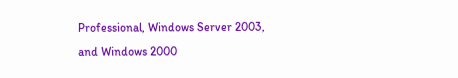Professional, Windows Server 2003, and Windows 2000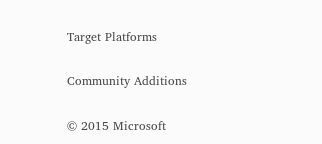Target Platforms

Community Additions

© 2015 Microsoft